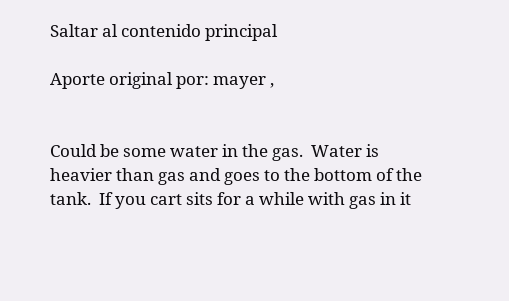Saltar al contenido principal

Aporte original por: mayer ,


Could be some water in the gas.  Water is heavier than gas and goes to the bottom of the tank.  If you cart sits for a while with gas in it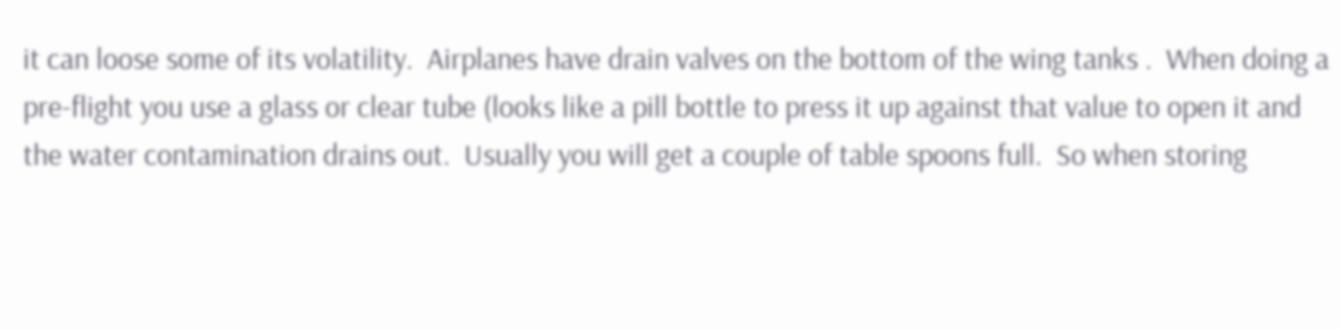it can loose some of its volatility.  Airplanes have drain valves on the bottom of the wing tanks .  When doing a pre-flight you use a glass or clear tube (looks like a pill bottle to press it up against that value to open it and the water contamination drains out.  Usually you will get a couple of table spoons full.  So when storing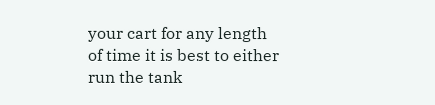your cart for any length of time it is best to either run the tank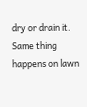dry or drain it.  Same thing happens on lawn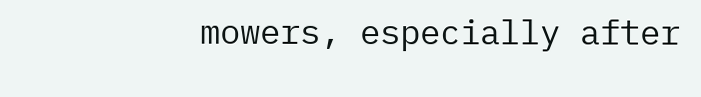mowers, especially after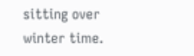sitting over winter time.